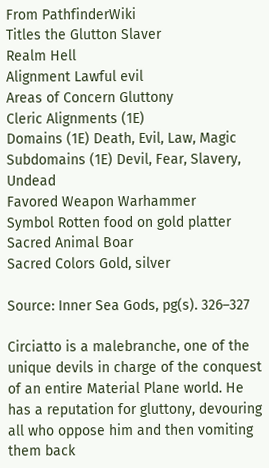From PathfinderWiki
Titles the Glutton Slaver
Realm Hell
Alignment Lawful evil
Areas of Concern Gluttony
Cleric Alignments (1E)
Domains (1E) Death, Evil, Law, Magic
Subdomains (1E) Devil, Fear, Slavery, Undead
Favored Weapon Warhammer
Symbol Rotten food on gold platter
Sacred Animal Boar
Sacred Colors Gold, silver

Source: Inner Sea Gods, pg(s). 326–327

Circiatto is a malebranche, one of the unique devils in charge of the conquest of an entire Material Plane world. He has a reputation for gluttony, devouring all who oppose him and then vomiting them back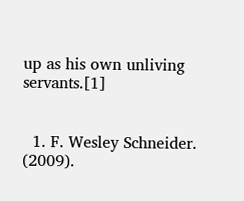up as his own unliving servants.[1]


  1. F. Wesley Schneider. (2009).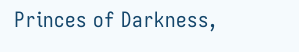Princes of Darkness,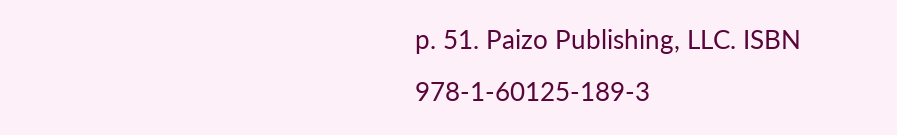p. 51. Paizo Publishing, LLC. ISBN 978-1-60125-189-3